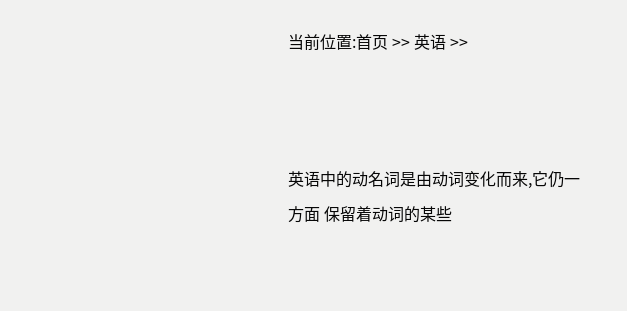当前位置:首页 >> 英语 >>



英语中的动名词是由动词变化而来,它仍一方面 保留着动词的某些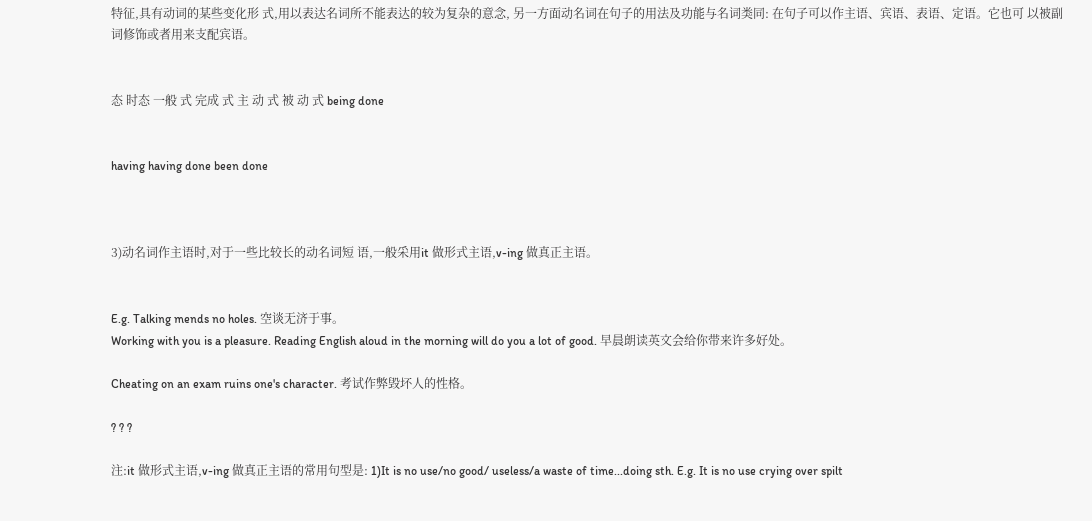特征,具有动词的某些变化形 式,用以表达名词所不能表达的较为复杂的意念, 另一方面动名词在句子的用法及功能与名词类同: 在句子可以作主语、宾语、表语、定语。它也可 以被副词修饰或者用来支配宾语。


态 时态 一般 式 完成 式 主 动 式 被 动 式 being done


having having done been done



3)动名词作主语时,对于一些比较长的动名词短 语,一般采用it 做形式主语,v-ing 做真正主语。


E.g. Talking mends no holes. 空谈无济于事。
Working with you is a pleasure. Reading English aloud in the morning will do you a lot of good. 早晨朗读英文会给你带来许多好处。

Cheating on an exam ruins one's character. 考试作弊毁坏人的性格。

? ? ?

注:it 做形式主语,v-ing 做真正主语的常用句型是: 1)It is no use/no good/ useless/a waste of time...doing sth. E.g. It is no use crying over spilt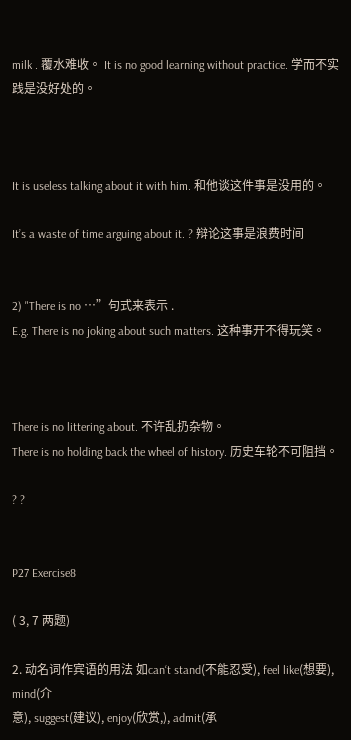milk . 覆水难收。 It is no good learning without practice. 学而不实践是没好处的。



It is useless talking about it with him. 和他谈这件事是没用的。

It’s a waste of time arguing about it. ? 辩论这事是浪费时间


2) "There is no …”句式来表示 .
E.g. There is no joking about such matters. 这种事开不得玩笑。



There is no littering about. 不许乱扔杂物。
There is no holding back the wheel of history. 历史车轮不可阻挡。

? ?


P27 Exercise8

( 3, 7 两题)

2. 动名词作宾语的用法 如can‘t stand(不能忍受), feel like(想要), mind(介
意), suggest(建议), enjoy(欣赏,), admit(承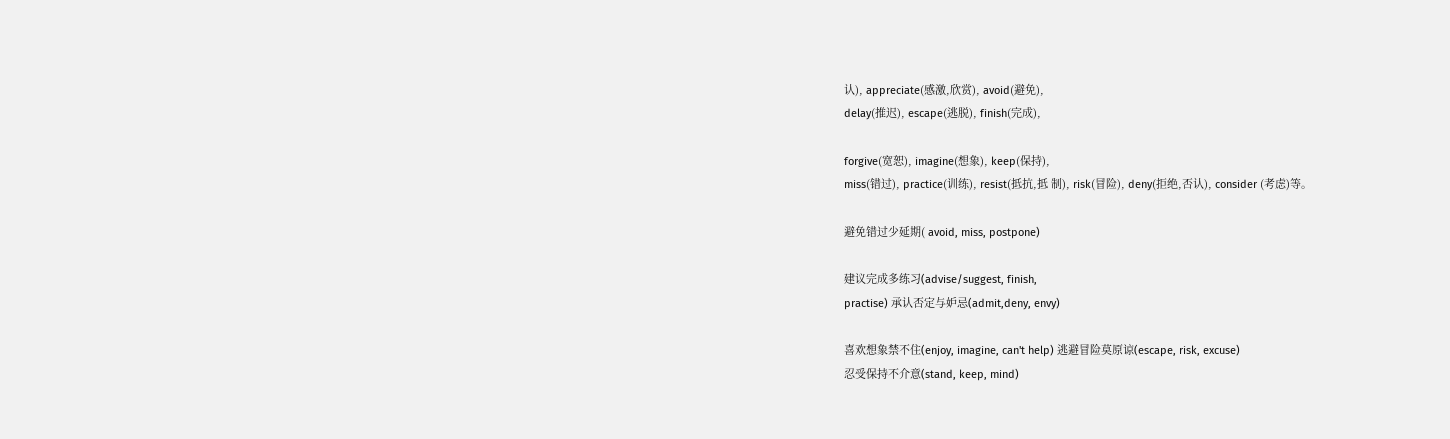认), appreciate(感激,欣赏), avoid(避免),
delay(推迟), escape(逃脱), finish(完成),

forgive(宽恕), imagine(想象), keep(保持),
miss(错过), practice(训练), resist(抵抗,抵 制), risk(冒险), deny(拒绝,否认), consider (考虑)等。

避免错过少延期( avoid, miss, postpone)

建议完成多练习(advise/suggest, finish,
practise) 承认否定与妒忌(admit,deny, envy)

喜欢想象禁不住(enjoy, imagine, can't help) 逃避冒险莫原谅(escape, risk, excuse)
忍受保持不介意(stand, keep, mind)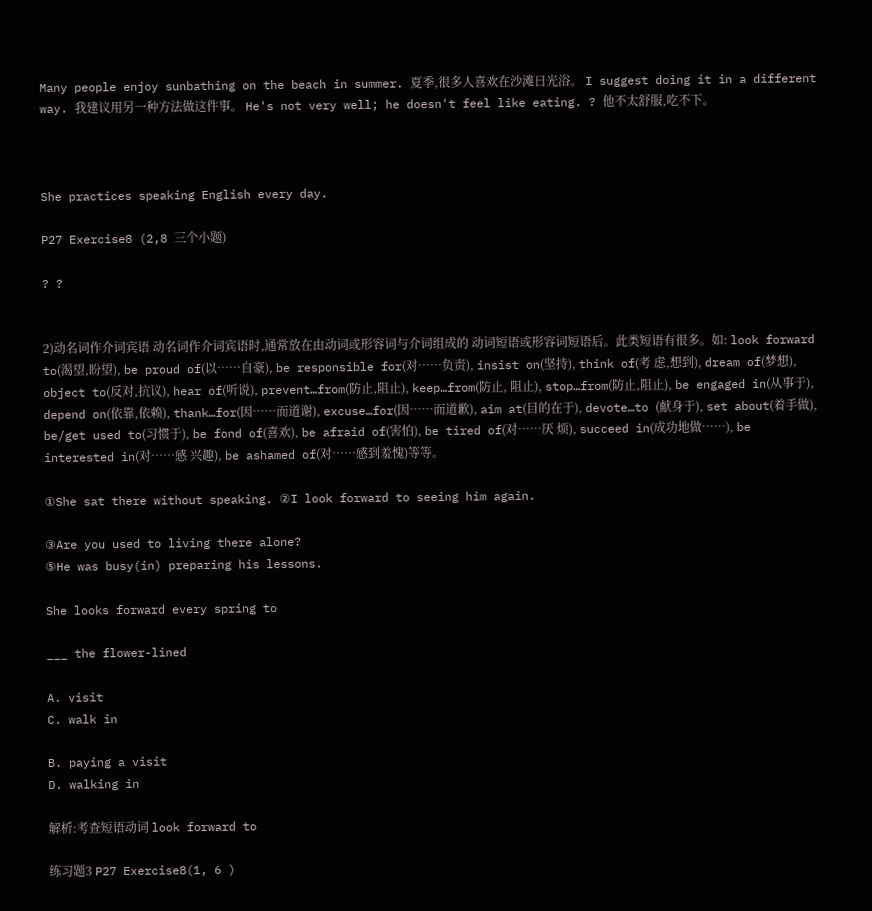Many people enjoy sunbathing on the beach in summer. 夏季,很多人喜欢在沙滩日光浴。 I suggest doing it in a different way. 我建议用另一种方法做这件事。 He's not very well; he doesn't feel like eating. ? 他不太舒服,吃不下。



She practices speaking English every day.

P27 Exercise8 (2,8 三个小题)

? ?


2)动名词作介词宾语 动名词作介词宾语时,通常放在由动词或形容词与介词组成的 动词短语或形容词短语后。此类短语有很多。如: look forward to(渴望,盼望), be proud of(以……自豪), be responsible for(对……负责), insist on(坚持), think of(考 虑,想到), dream of(梦想), object to(反对,抗议), hear of(听说), prevent…from(防止,阻止), keep…from(防止, 阻止), stop…from(防止,阻止), be engaged in(从事于), depend on(依靠,依赖), thank…for(因……而道谢), excuse…for(因……而道歉), aim at(目的在于), devote…to (献身于), set about(着手做), be/get used to(习惯于), be fond of(喜欢), be afraid of(害怕), be tired of(对……厌 烦), succeed in(成功地做……), be interested in(对……感 兴趣), be ashamed of(对……感到羞愧)等等。

①She sat there without speaking. ②I look forward to seeing him again.

③Are you used to living there alone?
⑤He was busy(in) preparing his lessons.

She looks forward every spring to

___ the flower-lined

A. visit
C. walk in

B. paying a visit
D. walking in

解析:考查短语动词 look forward to

练习题3 P27 Exercise8(1, 6 )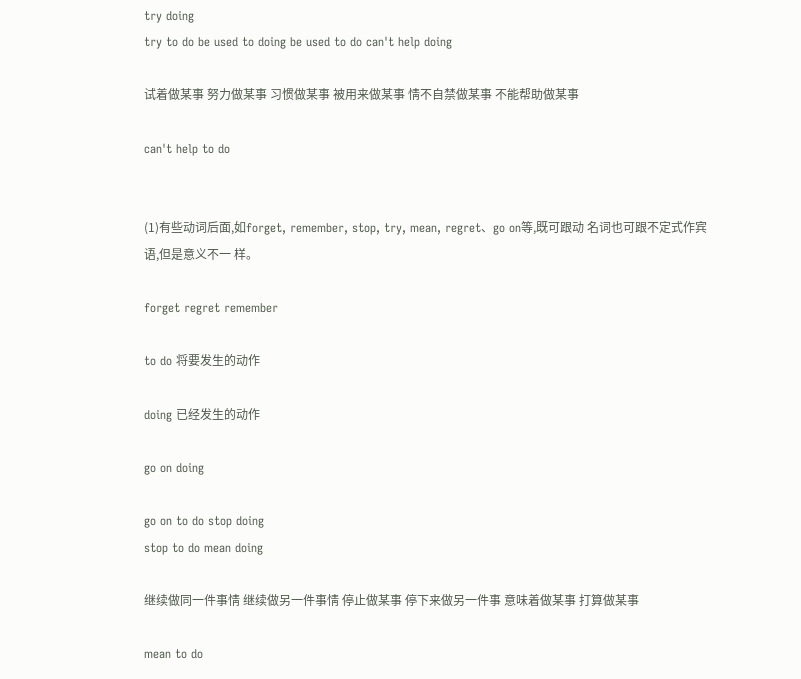try doing
try to do be used to doing be used to do can't help doing

试着做某事 努力做某事 习惯做某事 被用来做某事 情不自禁做某事 不能帮助做某事

can't help to do


(1)有些动词后面,如forget, remember, stop, try, mean, regret、go on等,既可跟动 名词也可跟不定式作宾语,但是意义不一 样。

forget regret remember

to do 将要发生的动作

doing 已经发生的动作

go on doing

go on to do stop doing
stop to do mean doing

继续做同一件事情 继续做另一件事情 停止做某事 停下来做另一件事 意味着做某事 打算做某事

mean to do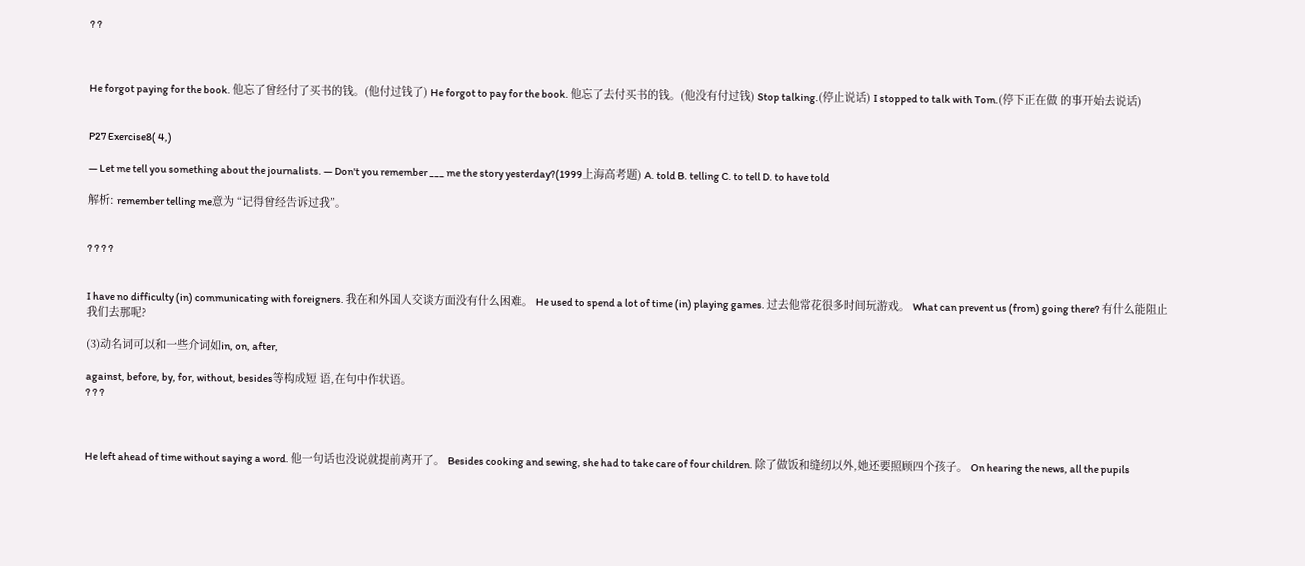? ?



He forgot paying for the book. 他忘了曾经付了买书的钱。(他付过钱了) He forgot to pay for the book. 他忘了去付买书的钱。(他没有付过钱) Stop talking.(停止说话) I stopped to talk with Tom.(停下正在做 的事开始去说话)


P27 Exercise8( 4,)

— Let me tell you something about the journalists. — Don't you remember ___ me the story yesterday?(1999上海高考题) A. told B. telling C. to tell D. to have told

解析: remember telling me意为 “记得曾经告诉过我”。


? ? ? ?


I have no difficulty (in) communicating with foreigners. 我在和外国人交谈方面没有什么困难。 He used to spend a lot of time (in) playing games. 过去他常花很多时间玩游戏。 What can prevent us (from) going there? 有什么能阻止我们去那呢?

(3)动名词可以和一些介词如in, on, after,

against, before, by, for, without, besides等构成短 语,在句中作状语。
? ? ?



He left ahead of time without saying a word. 他一句话也没说就提前离开了。 Besides cooking and sewing, she had to take care of four children. 除了做饭和缝纫以外,她还要照顾四个孩子。 On hearing the news, all the pupils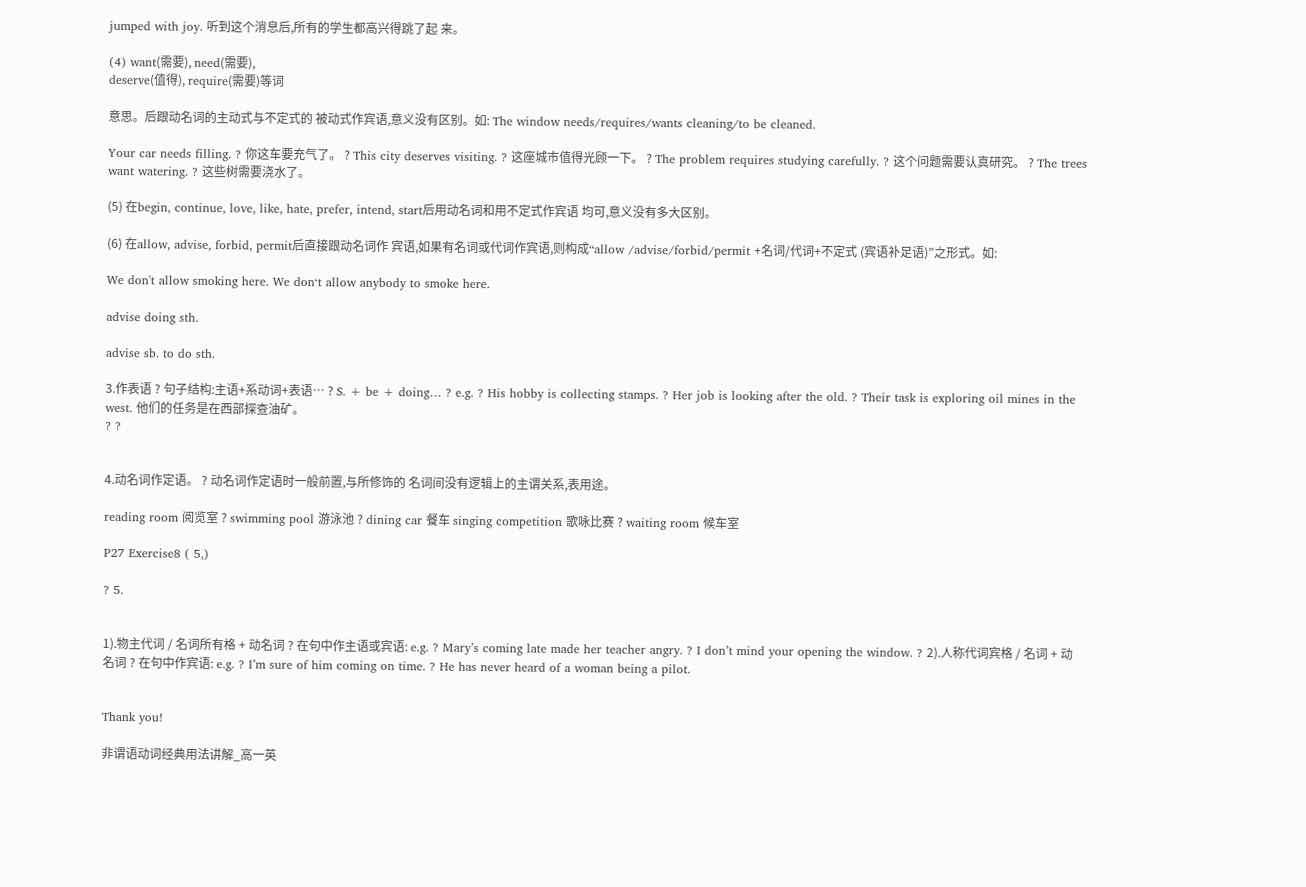jumped with joy. 听到这个消息后,所有的学生都高兴得跳了起 来。

(4) want(需要), need(需要),
deserve(值得), require(需要)等词

意思。后跟动名词的主动式与不定式的 被动式作宾语,意义没有区别。如: The window needs/requires/wants cleaning/to be cleaned.

Your car needs filling. ? 你这车要充气了。 ? This city deserves visiting. ? 这座城市值得光顾一下。 ? The problem requires studying carefully. ? 这个问题需要认真研究。 ? The trees want watering. ? 这些树需要浇水了。

(5) 在begin, continue, love, like, hate, prefer, intend, start后用动名词和用不定式作宾语 均可,意义没有多大区别。

(6) 在allow, advise, forbid, permit后直接跟动名词作 宾语,如果有名词或代词作宾语,则构成“allow /advise/forbid/permit +名词/代词+不定式 (宾语补足语)”之形式。如:

We don't allow smoking here. We don‘t allow anybody to smoke here.

advise doing sth.

advise sb. to do sth.

3.作表语 ? 句子结构:主语+系动词+表语… ? S. + be + doing… ? e.g. ? His hobby is collecting stamps. ? Her job is looking after the old. ? Their task is exploring oil mines in the west. 他们的任务是在西部探查油矿。
? ?


4.动名词作定语。 ? 动名词作定语时一般前置,与所修饰的 名词间没有逻辑上的主谓关系,表用途。

reading room 阅览室 ? swimming pool 游泳池 ? dining car 餐车 singing competition 歌咏比赛 ? waiting room 候车室

P27 Exercise8 ( 5,)

? 5.


1).物主代词 / 名词所有格 + 动名词 ? 在句中作主语或宾语: e.g. ? Mary’s coming late made her teacher angry. ? I don’t mind your opening the window. ? 2).人称代词宾格 / 名词 + 动名词 ? 在句中作宾语: e.g. ? I’m sure of him coming on time. ? He has never heard of a woman being a pilot.


Thank you!

非谓语动词经典用法讲解_高一英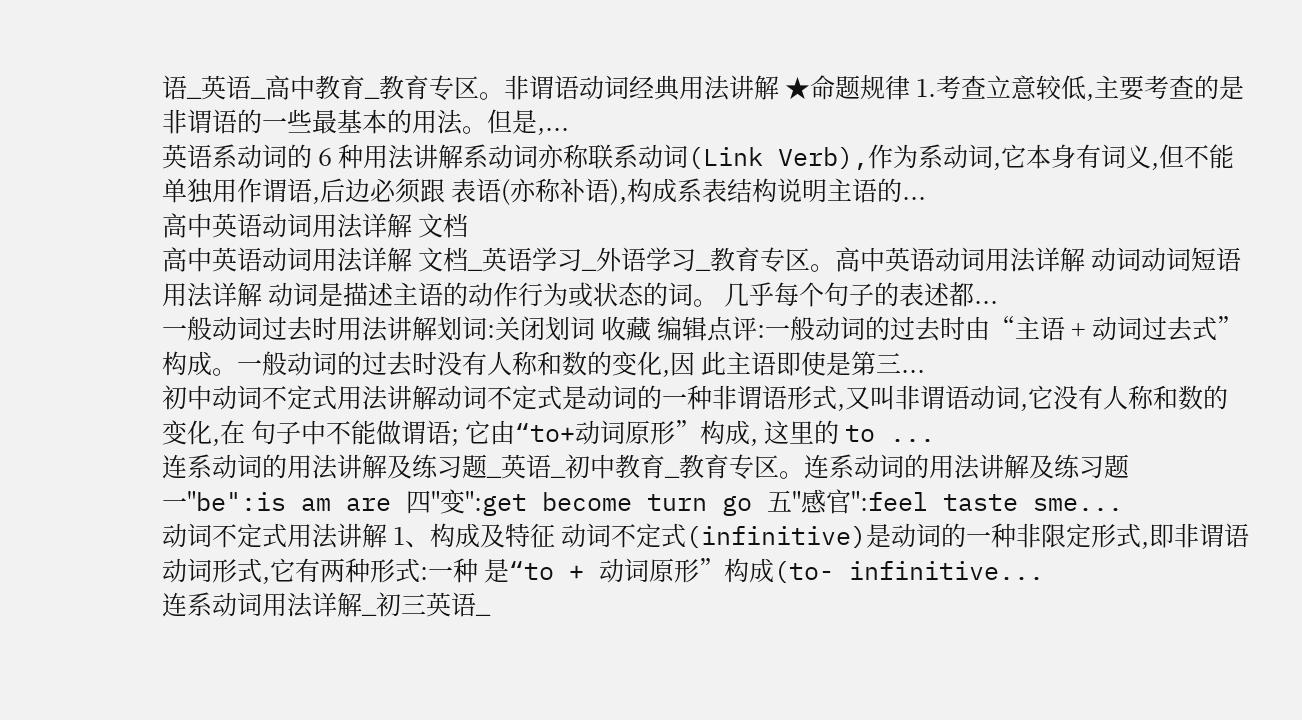语_英语_高中教育_教育专区。非谓语动词经典用法讲解 ★命题规律 1.考查立意较低,主要考查的是非谓语的一些最基本的用法。但是,...
英语系动词的 6 种用法讲解系动词亦称联系动词(Link Verb),作为系动词,它本身有词义,但不能单独用作谓语,后边必须跟 表语(亦称补语),构成系表结构说明主语的...
高中英语动词用法详解 文档
高中英语动词用法详解 文档_英语学习_外语学习_教育专区。高中英语动词用法详解 动词动词短语用法详解 动词是描述主语的动作行为或状态的词。 几乎每个句子的表述都...
一般动词过去时用法讲解划词:关闭划词 收藏 编辑点评:一般动词的过去时由“主语 + 动词过去式”构成。一般动词的过去时没有人称和数的变化,因 此主语即使是第三...
初中动词不定式用法讲解动词不定式是动词的一种非谓语形式,又叫非谓语动词,它没有人称和数的变化,在 句子中不能做谓语; 它由“to+动词原形”构成, 这里的 to ...
连系动词的用法讲解及练习题_英语_初中教育_教育专区。连系动词的用法讲解及练习题 一"be":is am are 四"变":get become turn go 五"感官":feel taste sme...
动词不定式用法讲解 1、构成及特征 动词不定式(infinitive)是动词的一种非限定形式,即非谓语动词形式,它有两种形式:一种 是“to + 动词原形”构成(to- infinitive...
连系动词用法详解_初三英语_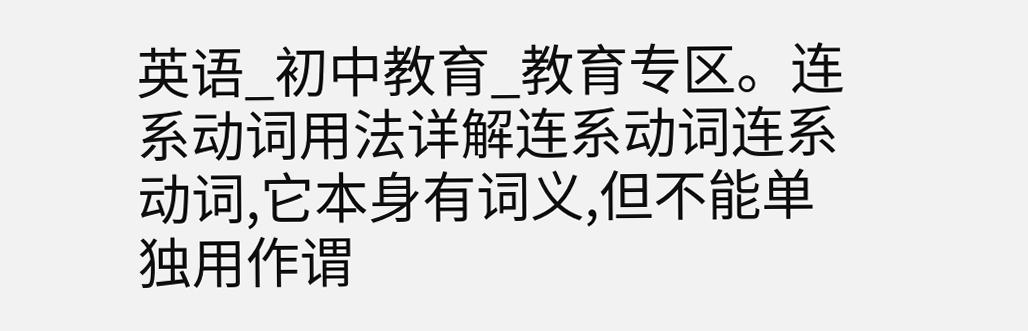英语_初中教育_教育专区。连系动词用法详解连系动词连系动词,它本身有词义,但不能单独用作谓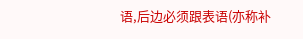语,后边必须跟表语(亦称补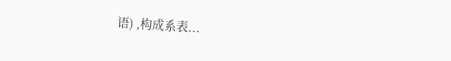语) ,构成系表...